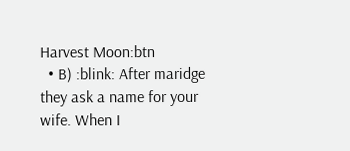Harvest Moon:btn
  • B) :blink: After maridge they ask a name for your wife. When I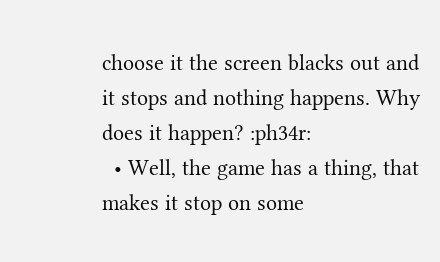choose it the screen blacks out and it stops and nothing happens. Why does it happen? :ph34r:
  • Well, the game has a thing, that makes it stop on some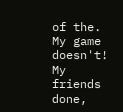of the. My game doesn't! My friends done,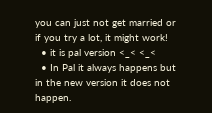you can just not get married or if you try a lot, it might work!
  • it is pal version <_< <_<
  • In Pal it always happens but in the new version it does not happen.